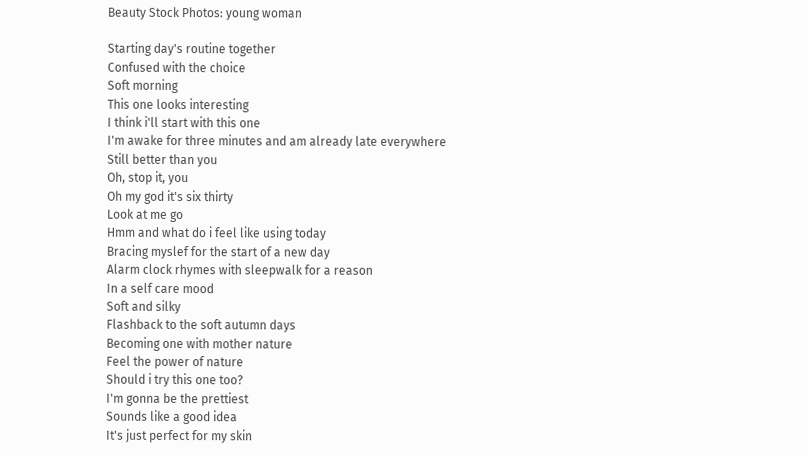Beauty Stock Photos: young woman

Starting day's routine together
Confused with the choice
Soft morning
This one looks interesting
I think i'll start with this one
I'm awake for three minutes and am already late everywhere
Still better than you
Oh, stop it, you
Oh my god it's six thirty
Look at me go
Hmm and what do i feel like using today
Bracing myslef for the start of a new day
Alarm clock rhymes with sleepwalk for a reason
In a self care mood
Soft and silky
Flashback to the soft autumn days
Becoming one with mother nature
Feel the power of nature
Should i try this one too?
I'm gonna be the prettiest
Sounds like a good idea
It's just perfect for my skin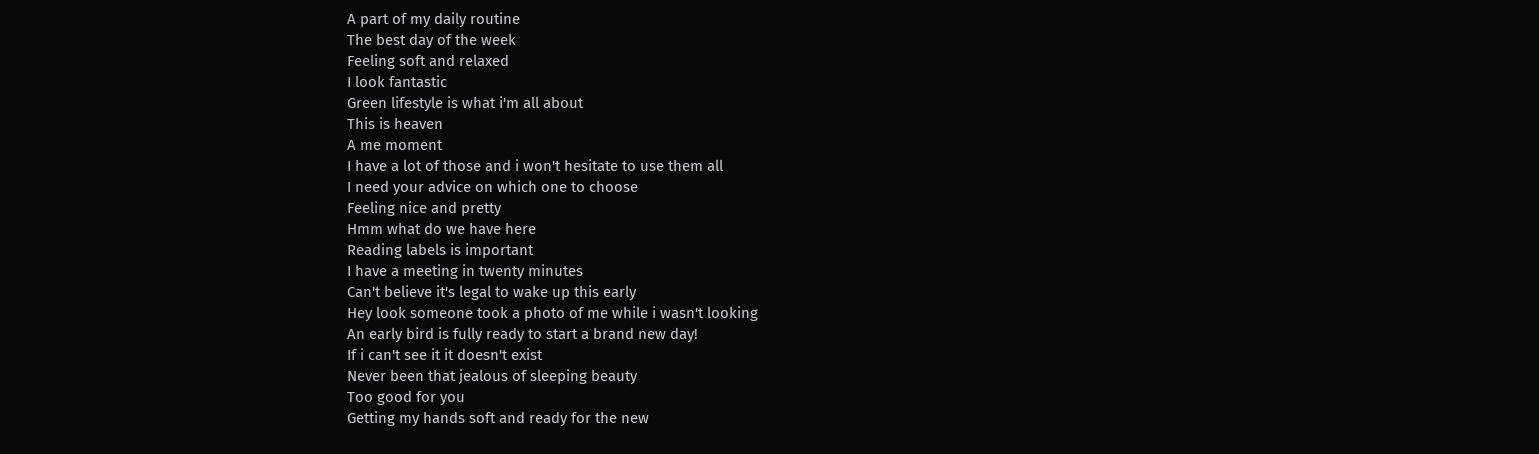A part of my daily routine
The best day of the week
Feeling soft and relaxed
I look fantastic
Green lifestyle is what i'm all about
This is heaven
A me moment
I have a lot of those and i won't hesitate to use them all
I need your advice on which one to choose
Feeling nice and pretty
Hmm what do we have here
Reading labels is important
I have a meeting in twenty minutes
Can't believe it's legal to wake up this early
Hey look someone took a photo of me while i wasn't looking
An early bird is fully ready to start a brand new day!
If i can't see it it doesn't exist
Never been that jealous of sleeping beauty
Too good for you
Getting my hands soft and ready for the new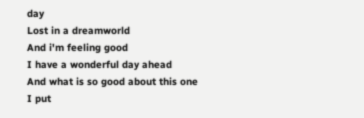day
Lost in a dreamworld
And i'm feeling good
I have a wonderful day ahead
And what is so good about this one
I put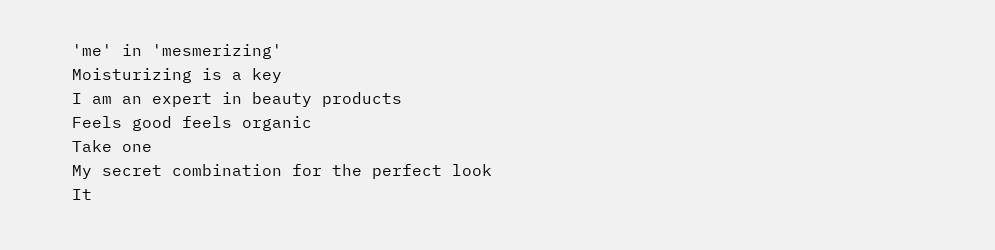'me' in 'mesmerizing'
Moisturizing is a key
I am an expert in beauty products
Feels good feels organic
Take one
My secret combination for the perfect look
It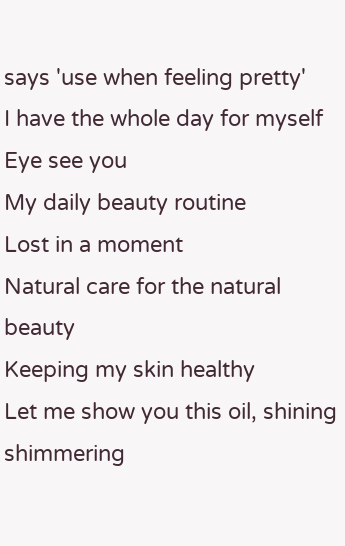says 'use when feeling pretty'
I have the whole day for myself
Eye see you
My daily beauty routine
Lost in a moment
Natural care for the natural beauty
Keeping my skin healthy
Let me show you this oil, shining shimmering